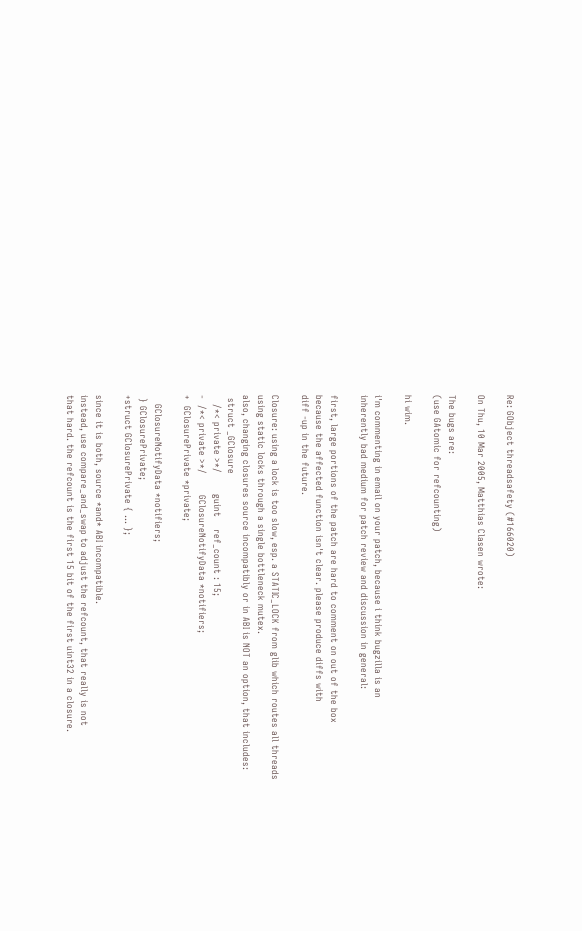Re: GObject threadsafety (#166020)

On Thu, 10 Mar 2005, Matthias Clasen wrote:

The bugs are:
(use GAtomic for refcounting)

hi wim.

i'm commenting in email on your patch, because i think bugzilla is an
inherently bad medium for patch review and discussion in general:

first, large portions of the patch are hard to comment on out of the box
because the affected function isn't clear. please produce diffs with
diff -up in the future.

Closure: using a lock is too slow, esp. a STATIC_LOCK from glib which routes all threads
using static locks through a single bottleneck mutex.
also, changing closures source incompatibly or in ABI is NOT an option, that includes:
 struct _GClosure
   /*< private >*/       guint    ref_count : 15;
-  /*< private >*/       GClosureNotifyData *notifiers;
+  GClosurePrivate *private;

   GClosureNotifyData *notifiers;
 } GClosurePrivate;
+struct GClosurePrivate { ... };

since it is both, source *and* ABI incompatible.
instead, use compare_and_swap to adjust the refcount, that really is not
that hard. the refcount is the first 15 bit of the first uint32 in a closure.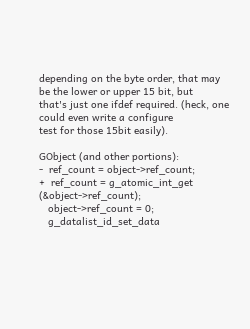depending on the byte order, that may be the lower or upper 15 bit, but
that's just one ifdef required. (heck, one could even write a configure
test for those 15bit easily).

GObject (and other portions):
-  ref_count = object->ref_count;
+  ref_count = g_atomic_int_get (&object->ref_count);
   object->ref_count = 0;
   g_datalist_id_set_data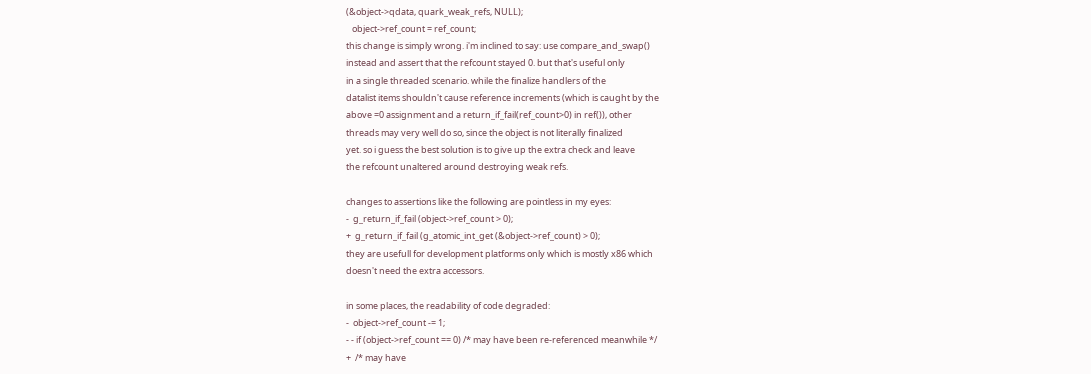(&object->qdata, quark_weak_refs, NULL);
   object->ref_count = ref_count;
this change is simply wrong. i'm inclined to say: use compare_and_swap()
instead and assert that the refcount stayed 0. but that's useful only
in a single threaded scenario. while the finalize handlers of the
datalist items shouldn't cause reference increments (which is caught by the
above =0 assignment and a return_if_fail(ref_count>0) in ref()), other
threads may very well do so, since the object is not literally finalized
yet. so i guess the best solution is to give up the extra check and leave
the refcount unaltered around destroying weak refs.

changes to assertions like the following are pointless in my eyes:
-  g_return_if_fail (object->ref_count > 0);
+  g_return_if_fail (g_atomic_int_get (&object->ref_count) > 0);
they are usefull for development platforms only which is mostly x86 which
doesn't need the extra accessors.

in some places, the readability of code degraded:
-  object->ref_count -= 1;
- - if (object->ref_count == 0) /* may have been re-referenced meanwhile */
+  /* may have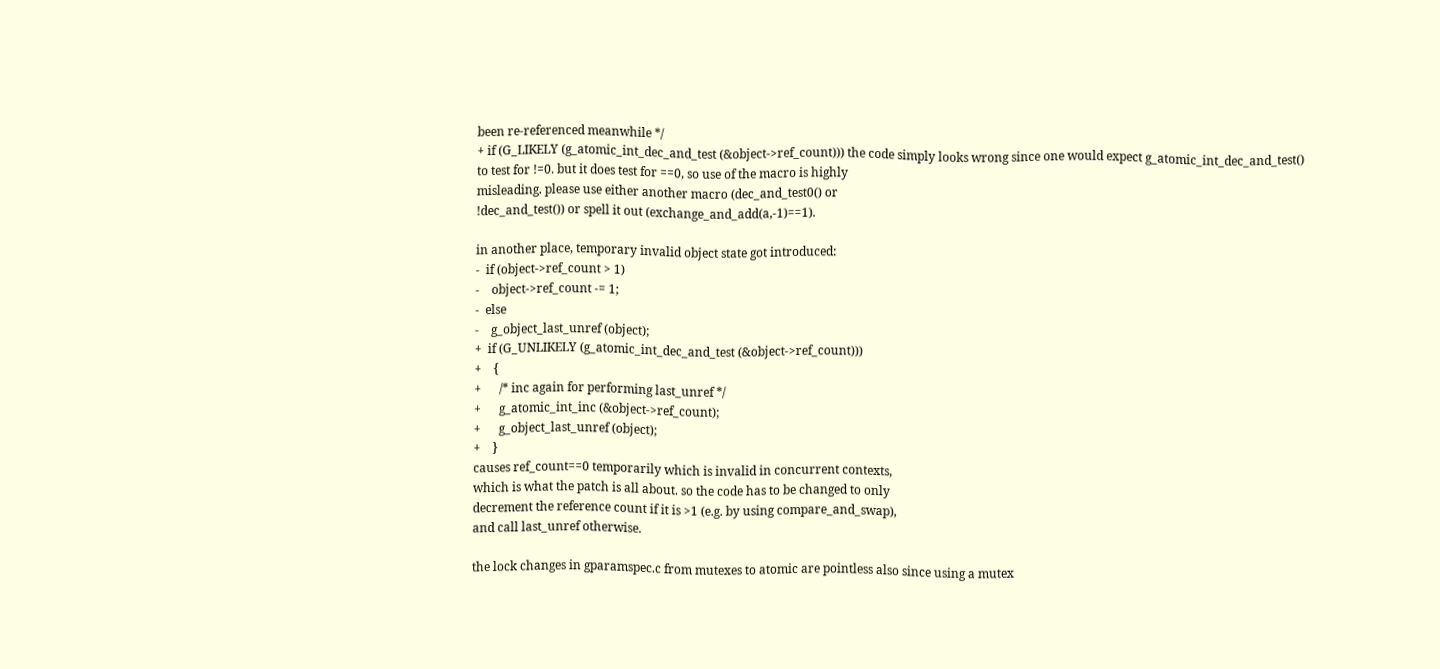been re-referenced meanwhile */
+ if (G_LIKELY (g_atomic_int_dec_and_test (&object->ref_count))) the code simply looks wrong since one would expect g_atomic_int_dec_and_test()
to test for !=0. but it does test for ==0, so use of the macro is highly
misleading. please use either another macro (dec_and_test0() or
!dec_and_test()) or spell it out (exchange_and_add(a,-1)==1).

in another place, temporary invalid object state got introduced:
-  if (object->ref_count > 1)
-    object->ref_count -= 1;
-  else
-    g_object_last_unref (object);
+  if (G_UNLIKELY (g_atomic_int_dec_and_test (&object->ref_count)))
+    {
+      /* inc again for performing last_unref */
+      g_atomic_int_inc (&object->ref_count);
+      g_object_last_unref (object);
+    }
causes ref_count==0 temporarily which is invalid in concurrent contexts,
which is what the patch is all about. so the code has to be changed to only
decrement the reference count if it is >1 (e.g. by using compare_and_swap),
and call last_unref otherwise.

the lock changes in gparamspec.c from mutexes to atomic are pointless also since using a mutex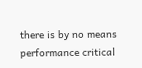there is by no means performance critical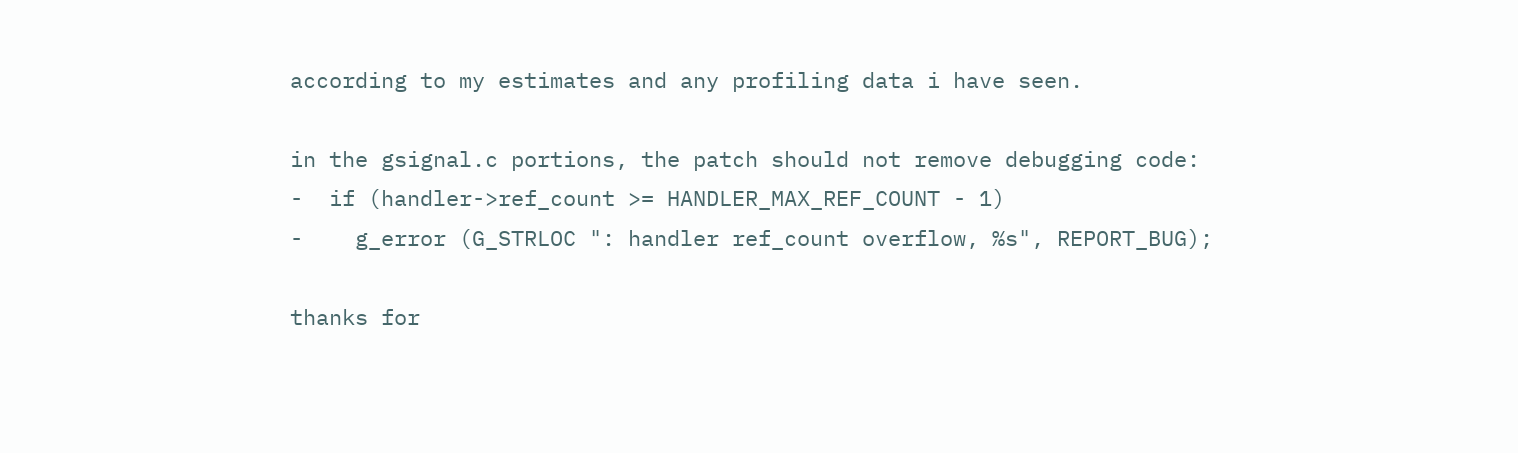according to my estimates and any profiling data i have seen.

in the gsignal.c portions, the patch should not remove debugging code:
-  if (handler->ref_count >= HANDLER_MAX_REF_COUNT - 1)
-    g_error (G_STRLOC ": handler ref_count overflow, %s", REPORT_BUG);

thanks for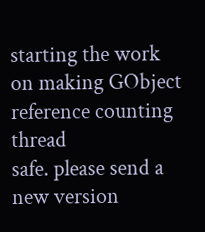starting the work on making GObject reference counting thread
safe. please send a new version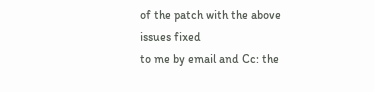of the patch with the above issues fixed
to me by email and Cc: the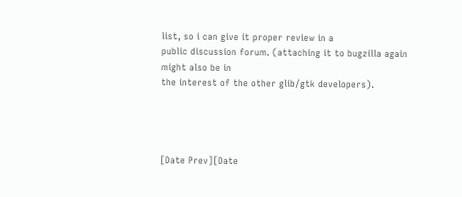list, so i can give it proper review in a
public discussion forum. (attaching it to bugzilla again might also be in
the interest of the other glib/gtk developers).




[Date Prev][Date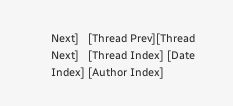Next]   [Thread Prev][Thread Next]   [Thread Index] [Date Index] [Author Index]